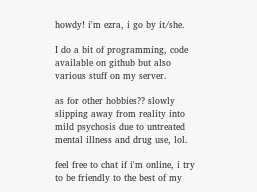howdy! i'm ezra, i go by it/she.

I do a bit of programming, code available on github but also various stuff on my server.

as for other hobbies?? slowly slipping away from reality into mild psychosis due to untreated mental illness and drug use, lol.

feel free to chat if i'm online, i try to be friendly to the best of my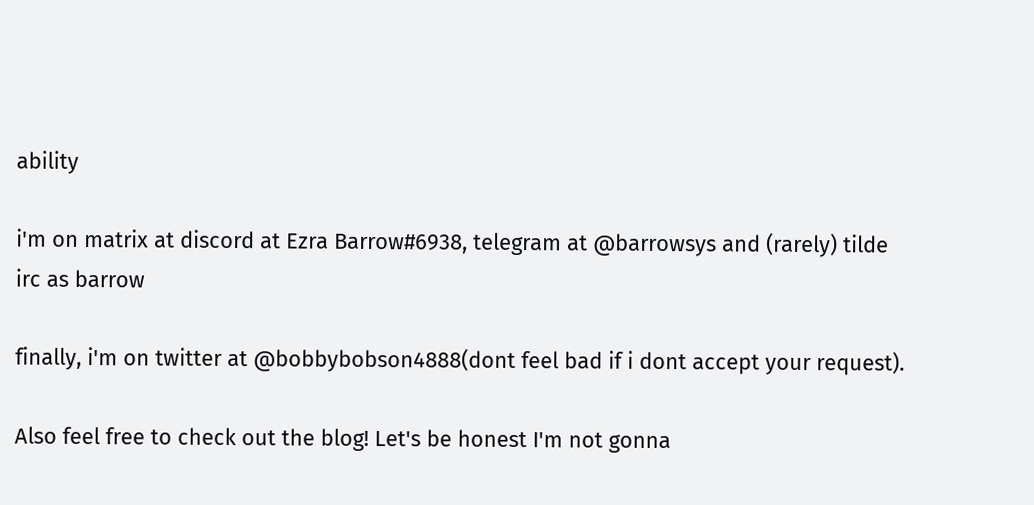ability

i'm on matrix at discord at Ezra Barrow#6938, telegram at @barrowsys and (rarely) tilde irc as barrow

finally, i'm on twitter at @bobbybobson4888(dont feel bad if i dont accept your request).

Also feel free to check out the blog! Let's be honest I'm not gonna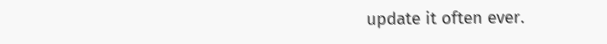update it often ever.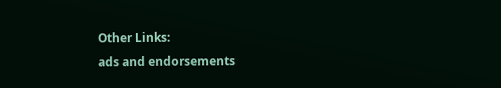Other Links:
ads and endorsements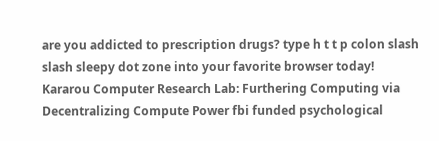are you addicted to prescription drugs? type h t t p colon slash slash sleepy dot zone into your favorite browser today!
Kararou Computer Research Lab: Furthering Computing via Decentralizing Compute Power fbi funded psychological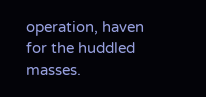operation, haven for the huddled masses.